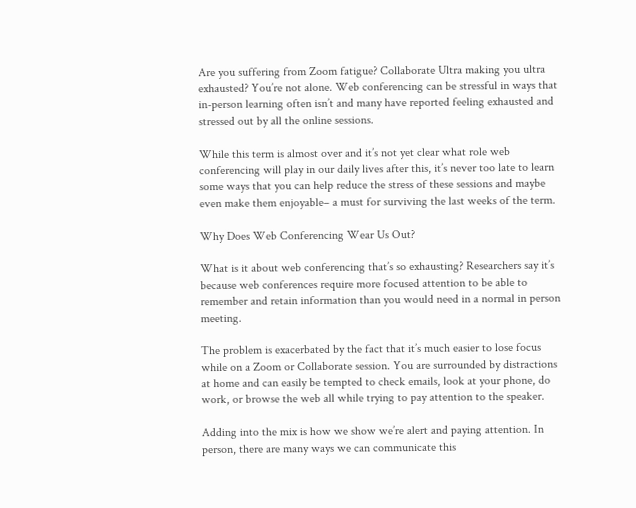Are you suffering from Zoom fatigue? Collaborate Ultra making you ultra exhausted? You’re not alone. Web conferencing can be stressful in ways that in-person learning often isn’t and many have reported feeling exhausted and stressed out by all the online sessions.

While this term is almost over and it’s not yet clear what role web conferencing will play in our daily lives after this, it’s never too late to learn some ways that you can help reduce the stress of these sessions and maybe even make them enjoyable– a must for surviving the last weeks of the term.

Why Does Web Conferencing Wear Us Out?

What is it about web conferencing that’s so exhausting? Researchers say it’s because web conferences require more focused attention to be able to remember and retain information than you would need in a normal in person meeting.

The problem is exacerbated by the fact that it’s much easier to lose focus while on a Zoom or Collaborate session. You are surrounded by distractions at home and can easily be tempted to check emails, look at your phone, do work, or browse the web all while trying to pay attention to the speaker.

Adding into the mix is how we show we’re alert and paying attention. In person, there are many ways we can communicate this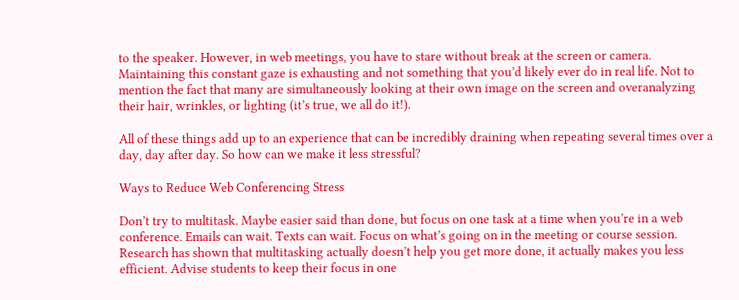to the speaker. However, in web meetings, you have to stare without break at the screen or camera. Maintaining this constant gaze is exhausting and not something that you’d likely ever do in real life. Not to mention the fact that many are simultaneously looking at their own image on the screen and overanalyzing their hair, wrinkles, or lighting (it’s true, we all do it!).

All of these things add up to an experience that can be incredibly draining when repeating several times over a day, day after day. So how can we make it less stressful?

Ways to Reduce Web Conferencing Stress

Don’t try to multitask. Maybe easier said than done, but focus on one task at a time when you’re in a web conference. Emails can wait. Texts can wait. Focus on what’s going on in the meeting or course session. Research has shown that multitasking actually doesn’t help you get more done, it actually makes you less efficient. Advise students to keep their focus in one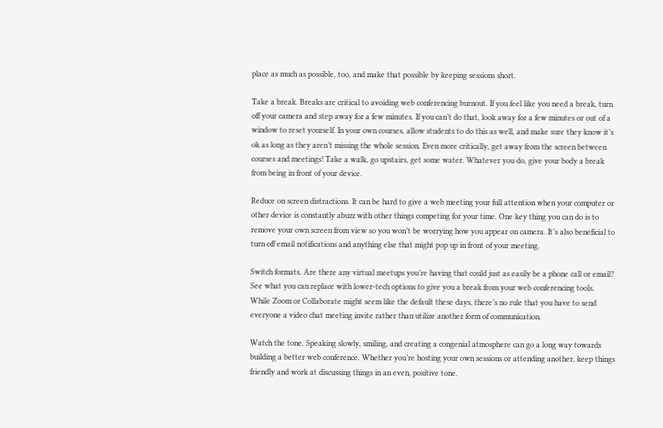place as much as possible, too, and make that possible by keeping sessions short.

Take a break. Breaks are critical to avoiding web conferencing burnout. If you feel like you need a break, turn off your camera and step away for a few minutes. If you can’t do that, look away for a few minutes or out of a window to reset yourself. In your own courses, allow students to do this as well, and make sure they know it’s ok as long as they aren’t missing the whole session. Even more critically, get away from the screen between courses and meetings! Take a walk, go upstairs, get some water. Whatever you do, give your body a break from being in front of your device.

Reduce on screen distractions. It can be hard to give a web meeting your full attention when your computer or other device is constantly abuzz with other things competing for your time. One key thing you can do is to remove your own screen from view so you won’t be worrying how you appear on camera. It’s also beneficial to turn off email notifications and anything else that might pop up in front of your meeting.

Switch formats. Are there any virtual meetups you’re having that could just as easily be a phone call or email? See what you can replace with lower-tech options to give you a break from your web conferencing tools. While Zoom or Collaborate might seem like the default these days, there’s no rule that you have to send everyone a video chat meeting invite rather than utilize another form of communication.

Watch the tone. Speaking slowly, smiling, and creating a congenial atmosphere can go a long way towards building a better web conference. Whether you’re hosting your own sessions or attending another, keep things friendly and work at discussing things in an even, positive tone.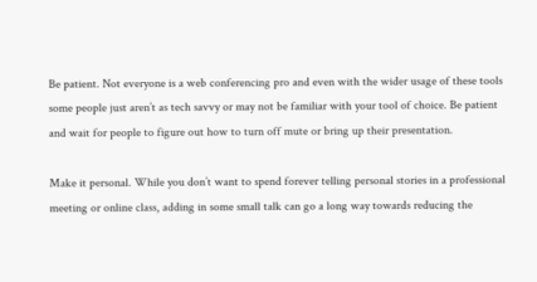Be patient. Not everyone is a web conferencing pro and even with the wider usage of these tools some people just aren’t as tech savvy or may not be familiar with your tool of choice. Be patient and wait for people to figure out how to turn off mute or bring up their presentation.

Make it personal. While you don’t want to spend forever telling personal stories in a professional meeting or online class, adding in some small talk can go a long way towards reducing the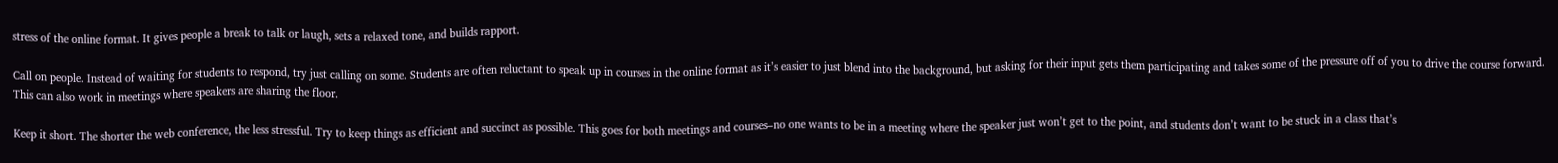stress of the online format. It gives people a break to talk or laugh, sets a relaxed tone, and builds rapport.

Call on people. Instead of waiting for students to respond, try just calling on some. Students are often reluctant to speak up in courses in the online format as it’s easier to just blend into the background, but asking for their input gets them participating and takes some of the pressure off of you to drive the course forward. This can also work in meetings where speakers are sharing the floor.

Keep it short. The shorter the web conference, the less stressful. Try to keep things as efficient and succinct as possible. This goes for both meetings and courses–no one wants to be in a meeting where the speaker just won’t get to the point, and students don’t want to be stuck in a class that’s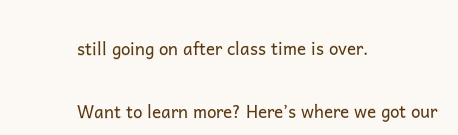still going on after class time is over.


Want to learn more? Here’s where we got our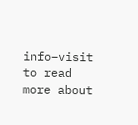info–visit to read more about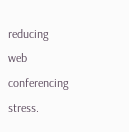reducing web conferencing stress.